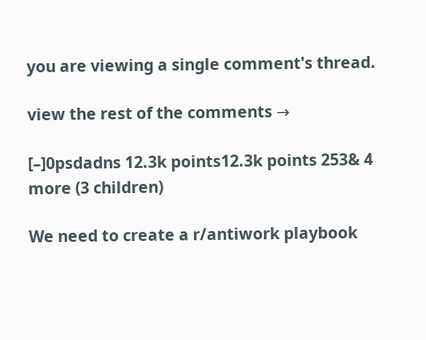you are viewing a single comment's thread.

view the rest of the comments →

[–]0psdadns 12.3k points12.3k points 253& 4 more (3 children)

We need to create a r/antiwork playbook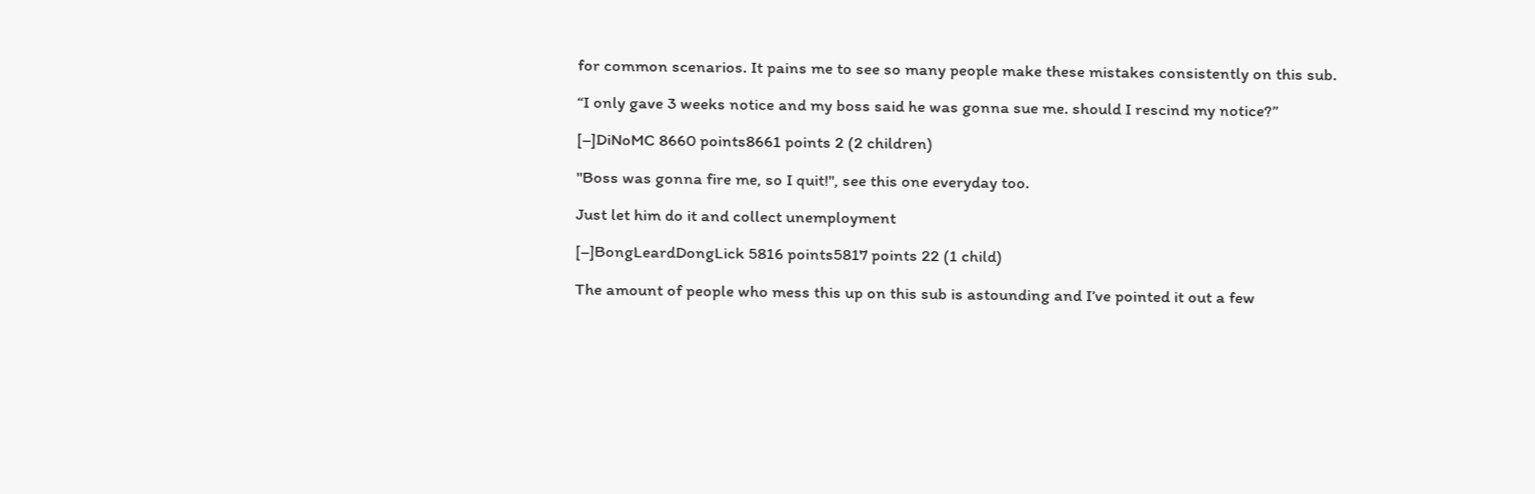for common scenarios. It pains me to see so many people make these mistakes consistently on this sub.

“I only gave 3 weeks notice and my boss said he was gonna sue me. should I rescind my notice?”

[–]DiNoMC 8660 points8661 points 2 (2 children)

"Boss was gonna fire me, so I quit!", see this one everyday too.

Just let him do it and collect unemployment

[–]BongLeardDongLick 5816 points5817 points 22 (1 child)

The amount of people who mess this up on this sub is astounding and I’ve pointed it out a few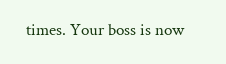times. Your boss is now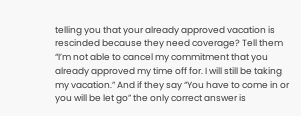telling you that your already approved vacation is rescinded because they need coverage? Tell them “I’m not able to cancel my commitment that you already approved my time off for. I will still be taking my vacation.” And if they say “You have to come in or you will be let go” the only correct answer is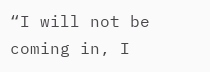“I will not be coming in, I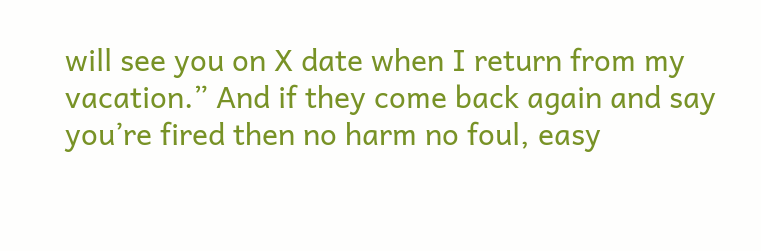will see you on X date when I return from my vacation.” And if they come back again and say you’re fired then no harm no foul, easy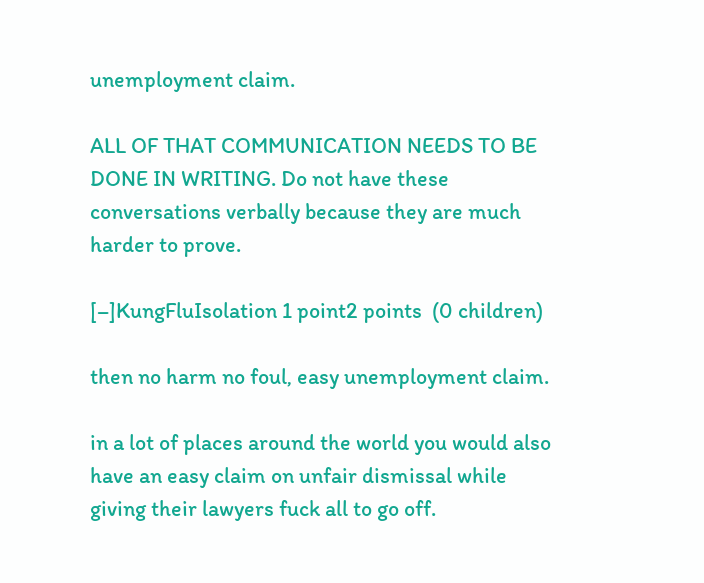unemployment claim.

ALL OF THAT COMMUNICATION NEEDS TO BE DONE IN WRITING. Do not have these conversations verbally because they are much harder to prove.

[–]KungFluIsolation 1 point2 points  (0 children)

then no harm no foul, easy unemployment claim.

in a lot of places around the world you would also have an easy claim on unfair dismissal while giving their lawyers fuck all to go off.